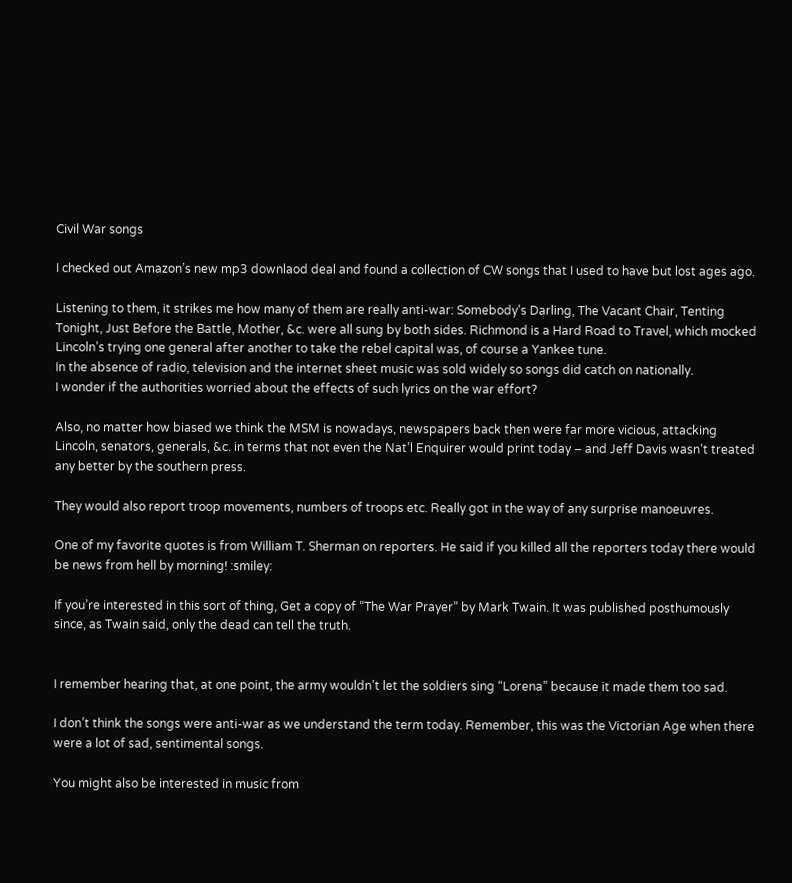Civil War songs

I checked out Amazon’s new mp3 downlaod deal and found a collection of CW songs that I used to have but lost ages ago.

Listening to them, it strikes me how many of them are really anti-war: Somebody’s Darling, The Vacant Chair, Tenting Tonight, Just Before the Battle, Mother, &c. were all sung by both sides. Richmond is a Hard Road to Travel, which mocked Lincoln’s trying one general after another to take the rebel capital was, of course a Yankee tune.
In the absence of radio, television and the internet sheet music was sold widely so songs did catch on nationally.
I wonder if the authorities worried about the effects of such lyrics on the war effort?

Also, no matter how biased we think the MSM is nowadays, newspapers back then were far more vicious, attacking Lincoln, senators, generals, &c. in terms that not even the Nat’l Enquirer would print today – and Jeff Davis wasn’t treated any better by the southern press.

They would also report troop movements, numbers of troops etc. Really got in the way of any surprise manoeuvres.

One of my favorite quotes is from William T. Sherman on reporters. He said if you killed all the reporters today there would be news from hell by morning! :smiley:

If you’re interested in this sort of thing, Get a copy of “The War Prayer” by Mark Twain. It was published posthumously since, as Twain said, only the dead can tell the truth.


I remember hearing that, at one point, the army wouldn’t let the soldiers sing “Lorena” because it made them too sad.

I don’t think the songs were anti-war as we understand the term today. Remember, this was the Victorian Age when there were a lot of sad, sentimental songs.

You might also be interested in music from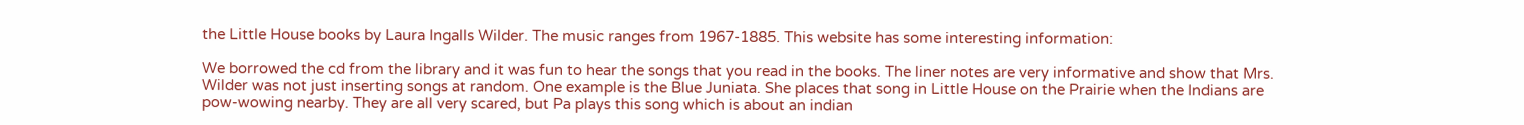the Little House books by Laura Ingalls Wilder. The music ranges from 1967-1885. This website has some interesting information:

We borrowed the cd from the library and it was fun to hear the songs that you read in the books. The liner notes are very informative and show that Mrs. Wilder was not just inserting songs at random. One example is the Blue Juniata. She places that song in Little House on the Prairie when the Indians are pow-wowing nearby. They are all very scared, but Pa plays this song which is about an indian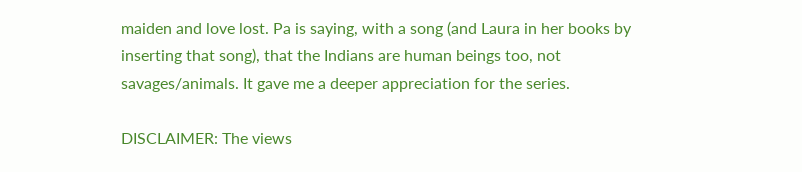maiden and love lost. Pa is saying, with a song (and Laura in her books by inserting that song), that the Indians are human beings too, not savages/animals. It gave me a deeper appreciation for the series.

DISCLAIMER: The views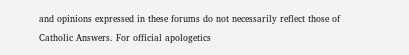and opinions expressed in these forums do not necessarily reflect those of Catholic Answers. For official apologetics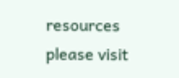resources please visit